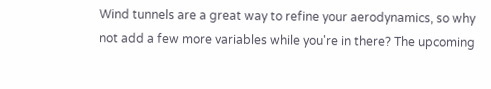Wind tunnels are a great way to refine your aerodynamics, so why not add a few more variables while you're in there? The upcoming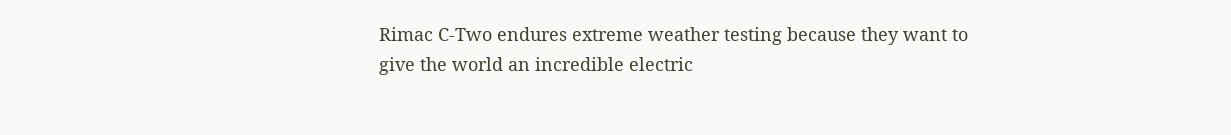Rimac C-Two endures extreme weather testing because they want to give the world an incredible electric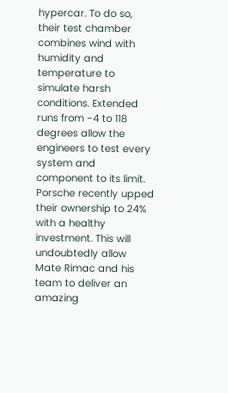hypercar. To do so, their test chamber combines wind with humidity and temperature to simulate harsh conditions. Extended runs from -4 to 118 degrees allow the engineers to test every system and component to its limit. Porsche recently upped their ownership to 24% with a healthy investment. This will undoubtedly allow Mate Rimac and his team to deliver an amazing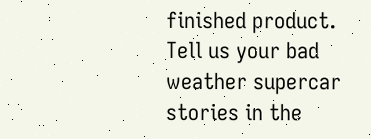finished product. Tell us your bad weather supercar stories in the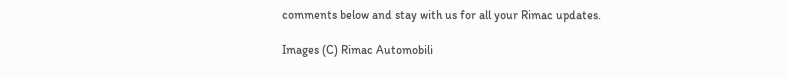comments below and stay with us for all your Rimac updates.

Images (C) Rimac Automobili